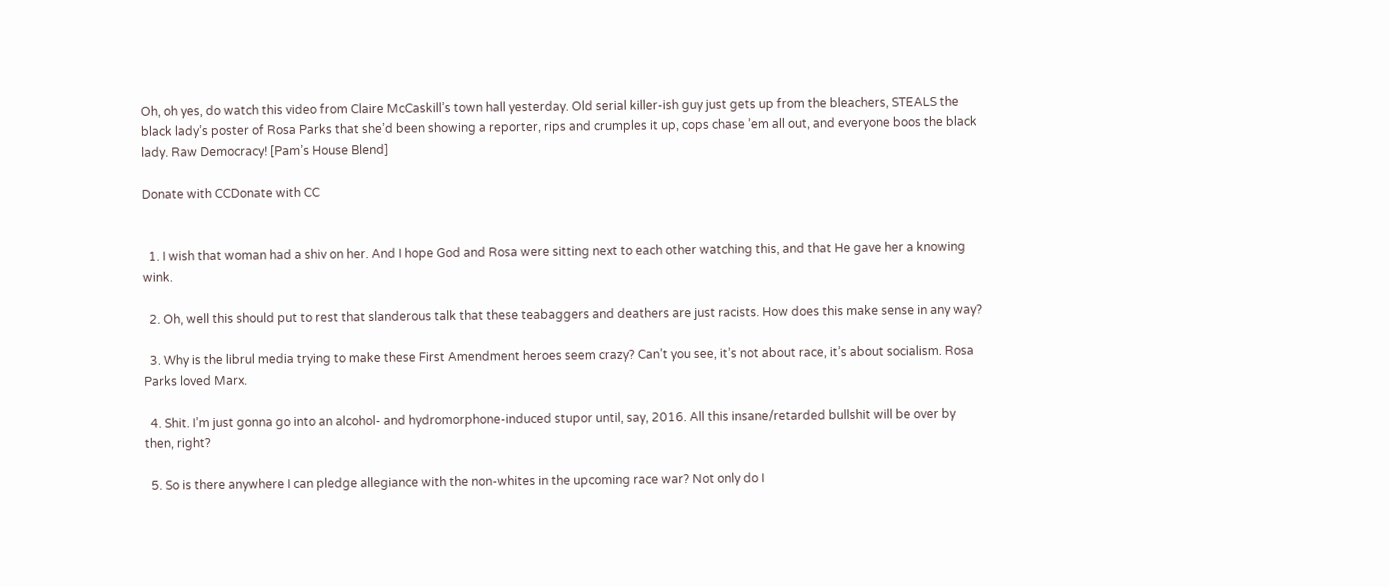Oh, oh yes, do watch this video from Claire McCaskill’s town hall yesterday. Old serial killer-ish guy just gets up from the bleachers, STEALS the black lady’s poster of Rosa Parks that she’d been showing a reporter, rips and crumples it up, cops chase ’em all out, and everyone boos the black lady. Raw Democracy! [Pam’s House Blend]

Donate with CCDonate with CC


  1. I wish that woman had a shiv on her. And I hope God and Rosa were sitting next to each other watching this, and that He gave her a knowing wink.

  2. Oh, well this should put to rest that slanderous talk that these teabaggers and deathers are just racists. How does this make sense in any way?

  3. Why is the librul media trying to make these First Amendment heroes seem crazy? Can’t you see, it’s not about race, it’s about socialism. Rosa Parks loved Marx.

  4. Shit. I’m just gonna go into an alcohol- and hydromorphone-induced stupor until, say, 2016. All this insane/retarded bullshit will be over by then, right?

  5. So is there anywhere I can pledge allegiance with the non-whites in the upcoming race war? Not only do I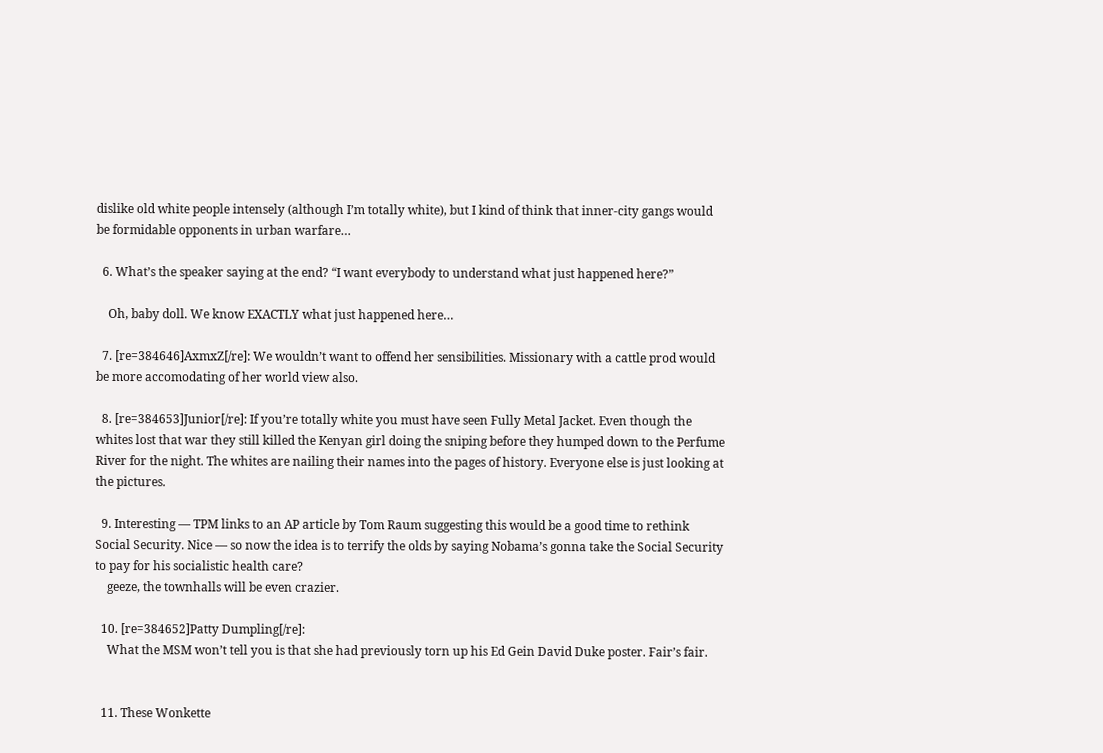dislike old white people intensely (although I’m totally white), but I kind of think that inner-city gangs would be formidable opponents in urban warfare…

  6. What’s the speaker saying at the end? “I want everybody to understand what just happened here?”

    Oh, baby doll. We know EXACTLY what just happened here…

  7. [re=384646]AxmxZ[/re]: We wouldn’t want to offend her sensibilities. Missionary with a cattle prod would be more accomodating of her world view also.

  8. [re=384653]Junior[/re]: If you’re totally white you must have seen Fully Metal Jacket. Even though the whites lost that war they still killed the Kenyan girl doing the sniping before they humped down to the Perfume River for the night. The whites are nailing their names into the pages of history. Everyone else is just looking at the pictures.

  9. Interesting — TPM links to an AP article by Tom Raum suggesting this would be a good time to rethink Social Security. Nice — so now the idea is to terrify the olds by saying Nobama’s gonna take the Social Security to pay for his socialistic health care?
    geeze, the townhalls will be even crazier.

  10. [re=384652]Patty Dumpling[/re]:
    What the MSM won’t tell you is that she had previously torn up his Ed Gein David Duke poster. Fair’s fair.


  11. These Wonkette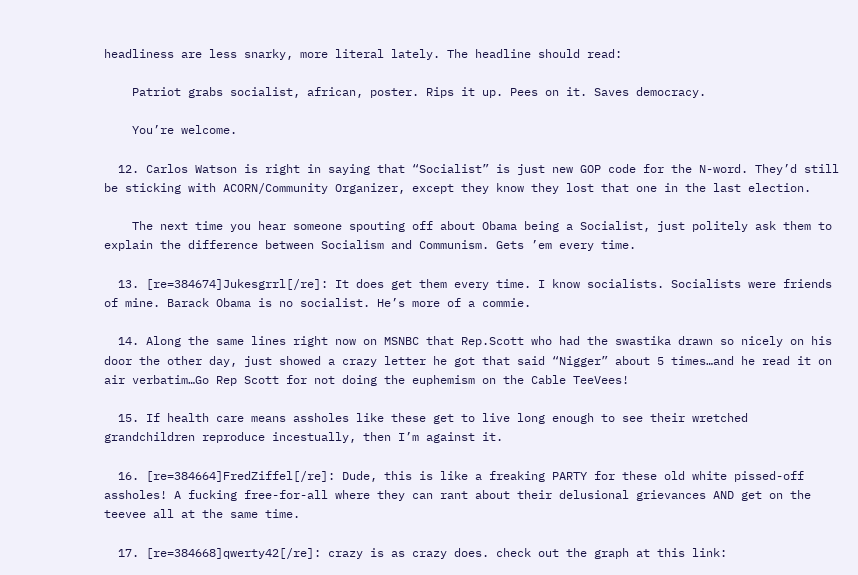headliness are less snarky, more literal lately. The headline should read:

    Patriot grabs socialist, african, poster. Rips it up. Pees on it. Saves democracy.

    You’re welcome.

  12. Carlos Watson is right in saying that “Socialist” is just new GOP code for the N-word. They’d still be sticking with ACORN/Community Organizer, except they know they lost that one in the last election.

    The next time you hear someone spouting off about Obama being a Socialist, just politely ask them to explain the difference between Socialism and Communism. Gets ’em every time.

  13. [re=384674]Jukesgrrl[/re]: It does get them every time. I know socialists. Socialists were friends of mine. Barack Obama is no socialist. He’s more of a commie.

  14. Along the same lines right now on MSNBC that Rep.Scott who had the swastika drawn so nicely on his door the other day, just showed a crazy letter he got that said “Nigger” about 5 times…and he read it on air verbatim…Go Rep Scott for not doing the euphemism on the Cable TeeVees!

  15. If health care means assholes like these get to live long enough to see their wretched grandchildren reproduce incestually, then I’m against it.

  16. [re=384664]FredZiffel[/re]: Dude, this is like a freaking PARTY for these old white pissed-off assholes! A fucking free-for-all where they can rant about their delusional grievances AND get on the teevee all at the same time.

  17. [re=384668]qwerty42[/re]: crazy is as crazy does. check out the graph at this link: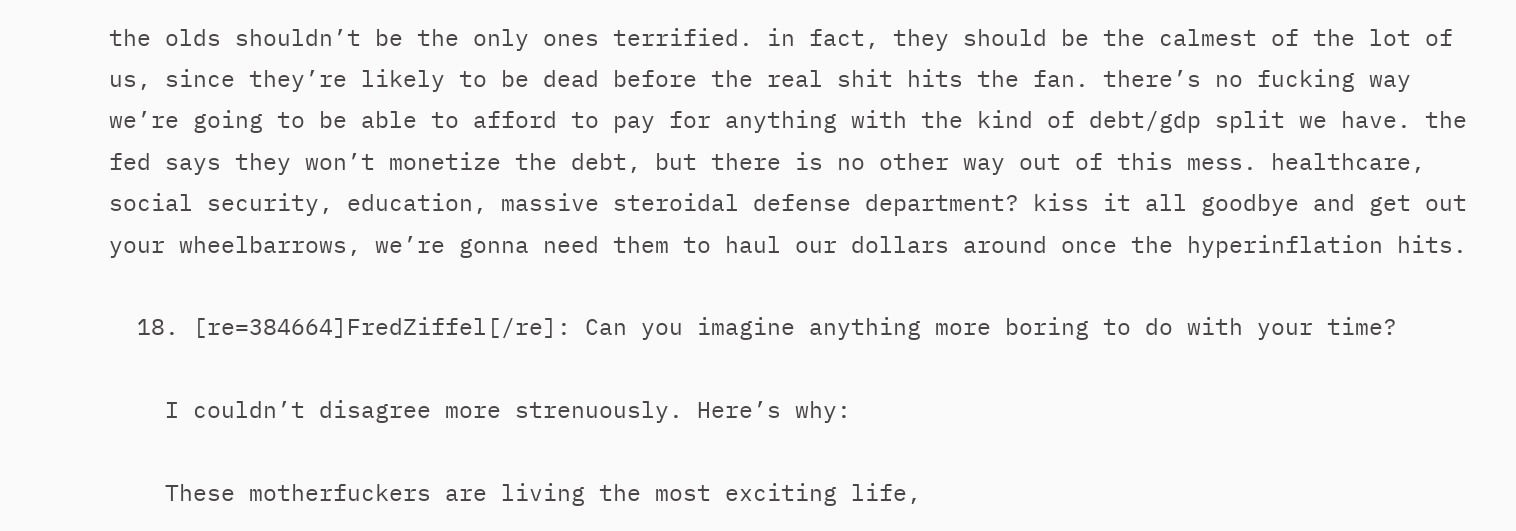the olds shouldn’t be the only ones terrified. in fact, they should be the calmest of the lot of us, since they’re likely to be dead before the real shit hits the fan. there’s no fucking way we’re going to be able to afford to pay for anything with the kind of debt/gdp split we have. the fed says they won’t monetize the debt, but there is no other way out of this mess. healthcare, social security, education, massive steroidal defense department? kiss it all goodbye and get out your wheelbarrows, we’re gonna need them to haul our dollars around once the hyperinflation hits.

  18. [re=384664]FredZiffel[/re]: Can you imagine anything more boring to do with your time?

    I couldn’t disagree more strenuously. Here’s why:

    These motherfuckers are living the most exciting life,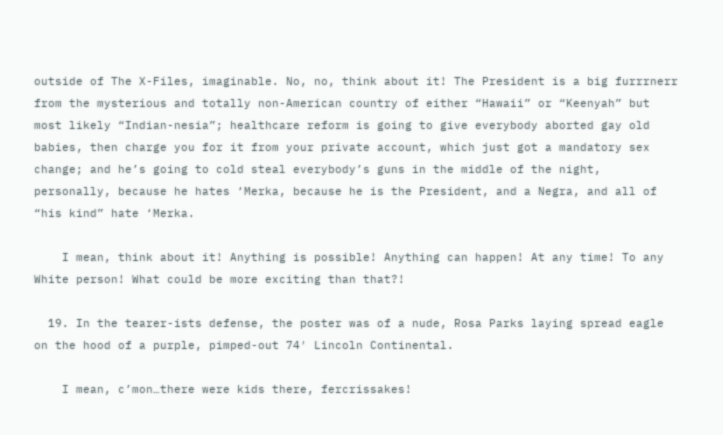outside of The X-Files, imaginable. No, no, think about it! The President is a big furrrnerr from the mysterious and totally non-American country of either “Hawaii” or “Keenyah” but most likely “Indian-nesia”; healthcare reform is going to give everybody aborted gay old babies, then charge you for it from your private account, which just got a mandatory sex change; and he’s going to cold steal everybody’s guns in the middle of the night, personally, because he hates ‘Merka, because he is the President, and a Negra, and all of “his kind” hate ‘Merka.

    I mean, think about it! Anything is possible! Anything can happen! At any time! To any White person! What could be more exciting than that?!

  19. In the tearer-ists defense, the poster was of a nude, Rosa Parks laying spread eagle on the hood of a purple, pimped-out 74′ Lincoln Continental.

    I mean, c’mon…there were kids there, fercrissakes!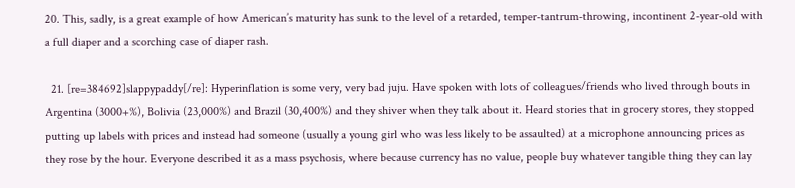20. This, sadly, is a great example of how American’s maturity has sunk to the level of a retarded, temper-tantrum-throwing, incontinent 2-year-old with a full diaper and a scorching case of diaper rash.

  21. [re=384692]slappypaddy[/re]: Hyperinflation is some very, very bad juju. Have spoken with lots of colleagues/friends who lived through bouts in Argentina (3000+%), Bolivia (23,000%) and Brazil (30,400%) and they shiver when they talk about it. Heard stories that in grocery stores, they stopped putting up labels with prices and instead had someone (usually a young girl who was less likely to be assaulted) at a microphone announcing prices as they rose by the hour. Everyone described it as a mass psychosis, where because currency has no value, people buy whatever tangible thing they can lay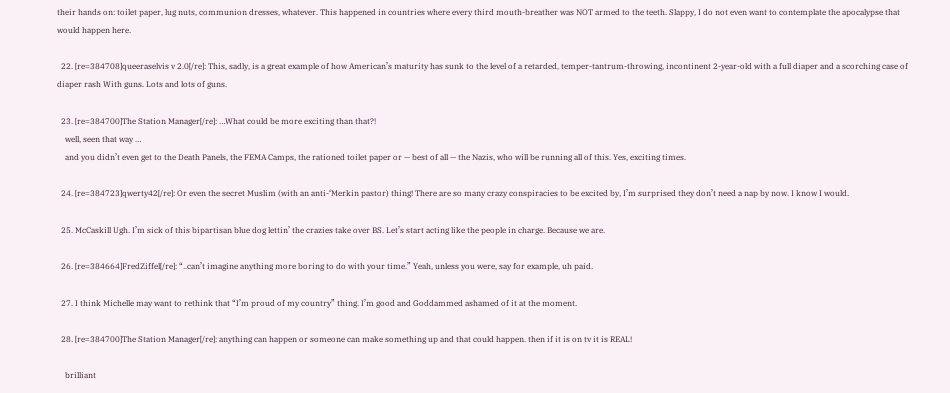their hands on: toilet paper, lug nuts, communion dresses, whatever. This happened in countries where every third mouth-breather was NOT armed to the teeth. Slappy, I do not even want to contemplate the apocalypse that would happen here.

  22. [re=384708]queeraselvis v 2.0[/re]: This, sadly, is a great example of how American’s maturity has sunk to the level of a retarded, temper-tantrum-throwing, incontinent 2-year-old with a full diaper and a scorching case of diaper rash With guns. Lots and lots of guns.

  23. [re=384700]The Station Manager[/re]: …What could be more exciting than that?!
    well, seen that way …
    and you didn’t even get to the Death Panels, the FEMA Camps, the rationed toilet paper or — best of all — the Nazis, who will be running all of this. Yes, exciting times.

  24. [re=384723]qwerty42[/re]: Or even the secret Muslim (with an anti-‘Merkin pastor) thing! There are so many crazy conspiracies to be excited by, I’m surprised they don’t need a nap by now. I know I would.

  25. McCaskill Ugh. I’m sick of this bipartisan blue dog lettin’ the crazies take over BS. Let’s start acting like the people in charge. Because we are.

  26. [re=384664]FredZiffel[/re]: “..can’t imagine anything more boring to do with your time.” Yeah, unless you were, say for example, uh paid.

  27. I think Michelle may want to rethink that “I’m proud of my country” thing. I’m good and Goddammed ashamed of it at the moment.

  28. [re=384700]The Station Manager[/re]: anything can happen or someone can make something up and that could happen. then if it is on tv it is REAL!

    brilliant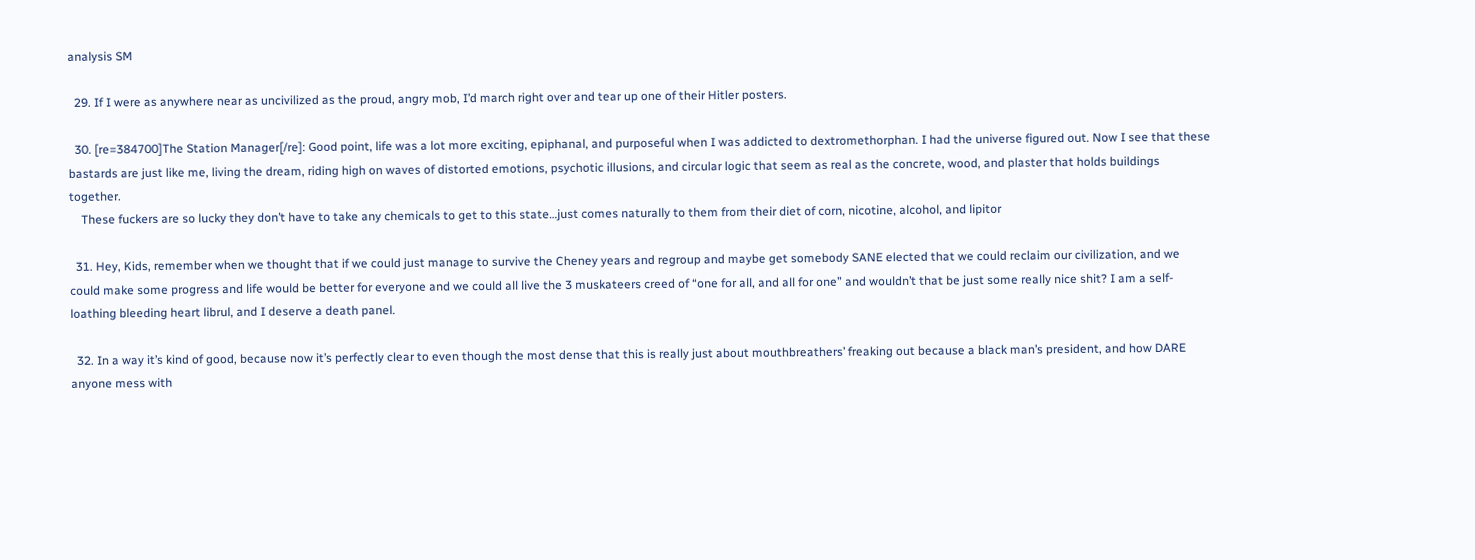analysis SM

  29. If I were as anywhere near as uncivilized as the proud, angry mob, I’d march right over and tear up one of their Hitler posters.

  30. [re=384700]The Station Manager[/re]: Good point, life was a lot more exciting, epiphanal, and purposeful when I was addicted to dextromethorphan. I had the universe figured out. Now I see that these bastards are just like me, living the dream, riding high on waves of distorted emotions, psychotic illusions, and circular logic that seem as real as the concrete, wood, and plaster that holds buildings together.
    These fuckers are so lucky they don’t have to take any chemicals to get to this state…just comes naturally to them from their diet of corn, nicotine, alcohol, and lipitor

  31. Hey, Kids, remember when we thought that if we could just manage to survive the Cheney years and regroup and maybe get somebody SANE elected that we could reclaim our civilization, and we could make some progress and life would be better for everyone and we could all live the 3 muskateers creed of “one for all, and all for one” and wouldn’t that be just some really nice shit? I am a self-loathing bleeding heart librul, and I deserve a death panel.

  32. In a way it’s kind of good, because now it’s perfectly clear to even though the most dense that this is really just about mouthbreathers’ freaking out because a black man’s president, and how DARE anyone mess with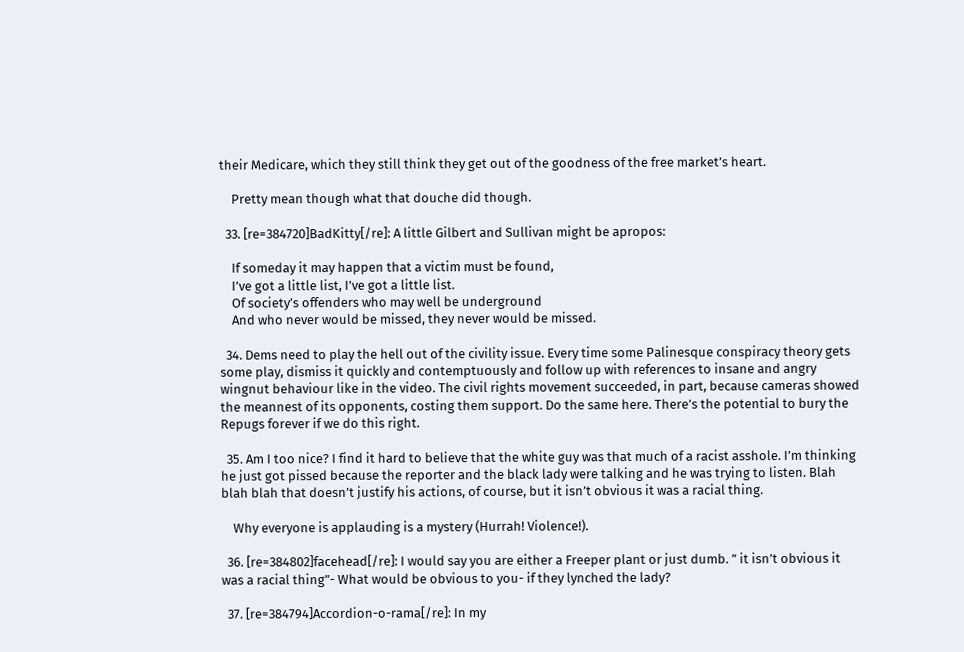their Medicare, which they still think they get out of the goodness of the free market’s heart.

    Pretty mean though what that douche did though.

  33. [re=384720]BadKitty[/re]: A little Gilbert and Sullivan might be apropos:

    If someday it may happen that a victim must be found,
    I’ve got a little list, I’ve got a little list.
    Of society’s offenders who may well be underground
    And who never would be missed, they never would be missed.

  34. Dems need to play the hell out of the civility issue. Every time some Palinesque conspiracy theory gets some play, dismiss it quickly and contemptuously and follow up with references to insane and angry wingnut behaviour like in the video. The civil rights movement succeeded, in part, because cameras showed the meannest of its opponents, costing them support. Do the same here. There’s the potential to bury the Repugs forever if we do this right.

  35. Am I too nice? I find it hard to believe that the white guy was that much of a racist asshole. I’m thinking he just got pissed because the reporter and the black lady were talking and he was trying to listen. Blah blah blah that doesn’t justify his actions, of course, but it isn’t obvious it was a racial thing.

    Why everyone is applauding is a mystery (Hurrah! Violence!).

  36. [re=384802]facehead[/re]: I would say you are either a Freeper plant or just dumb. ” it isn’t obvious it was a racial thing”- What would be obvious to you- if they lynched the lady?

  37. [re=384794]Accordion-o-rama[/re]: In my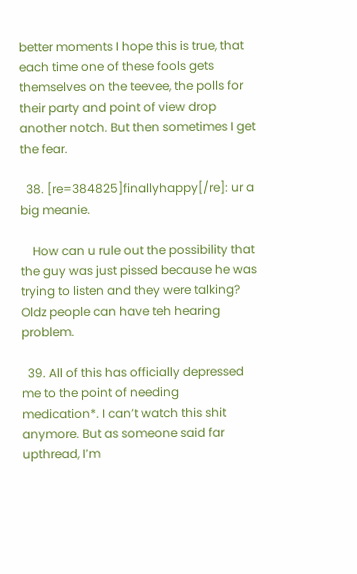better moments I hope this is true, that each time one of these fools gets themselves on the teevee, the polls for their party and point of view drop another notch. But then sometimes I get the fear.

  38. [re=384825]finallyhappy[/re]: ur a big meanie.

    How can u rule out the possibility that the guy was just pissed because he was trying to listen and they were talking? Oldz people can have teh hearing problem.

  39. All of this has officially depressed me to the point of needing medication*. I can’t watch this shit anymore. But as someone said far upthread, I’m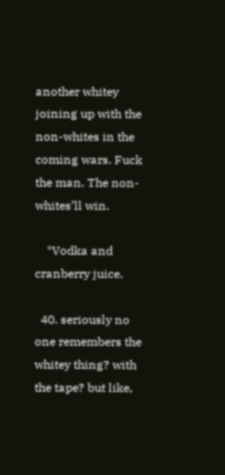another whitey joining up with the non-whites in the coming wars. Fuck the man. The non-whites’ll win.

    *Vodka and cranberry juice.

  40. seriously no one remembers the whitey thing? with the tape? but like,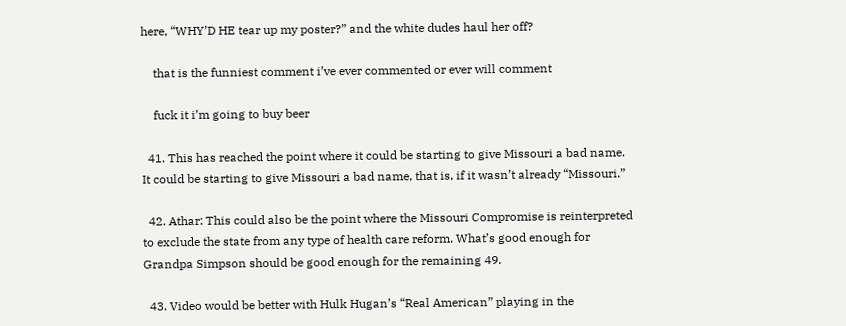here, “WHY’D HE tear up my poster?” and the white dudes haul her off?

    that is the funniest comment i’ve ever commented or ever will comment

    fuck it i’m going to buy beer

  41. This has reached the point where it could be starting to give Missouri a bad name. It could be starting to give Missouri a bad name, that is, if it wasn’t already “Missouri.”

  42. Athar: This could also be the point where the Missouri Compromise is reinterpreted to exclude the state from any type of health care reform. What’s good enough for Grandpa Simpson should be good enough for the remaining 49.

  43. Video would be better with Hulk Hugan’s “Real American” playing in the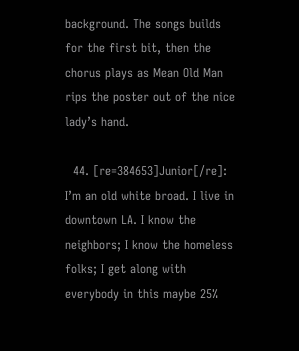background. The songs builds for the first bit, then the chorus plays as Mean Old Man rips the poster out of the nice lady’s hand.

  44. [re=384653]Junior[/re]: I’m an old white broad. I live in downtown LA. I know the neighbors; I know the homeless folks; I get along with everybody in this maybe 25%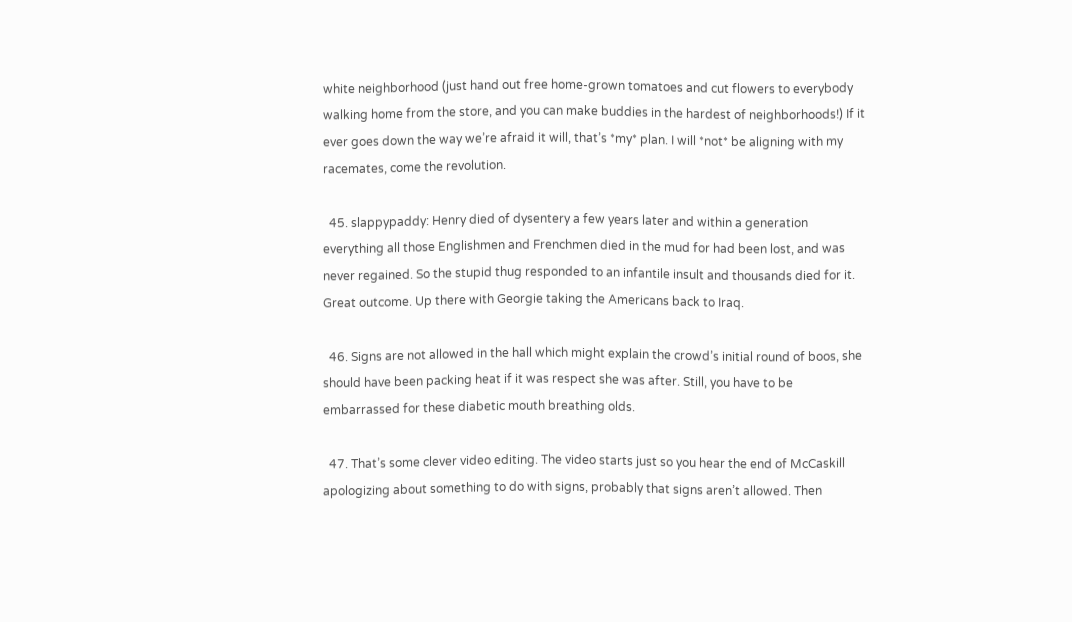white neighborhood (just hand out free home-grown tomatoes and cut flowers to everybody walking home from the store, and you can make buddies in the hardest of neighborhoods!) If it ever goes down the way we’re afraid it will, that’s *my* plan. I will *not* be aligning with my racemates, come the revolution.

  45. slappypaddy: Henry died of dysentery a few years later and within a generation everything all those Englishmen and Frenchmen died in the mud for had been lost, and was never regained. So the stupid thug responded to an infantile insult and thousands died for it. Great outcome. Up there with Georgie taking the Americans back to Iraq.

  46. Signs are not allowed in the hall which might explain the crowd’s initial round of boos, she should have been packing heat if it was respect she was after. Still, you have to be embarrassed for these diabetic mouth breathing olds.

  47. That’s some clever video editing. The video starts just so you hear the end of McCaskill apologizing about something to do with signs, probably that signs aren’t allowed. Then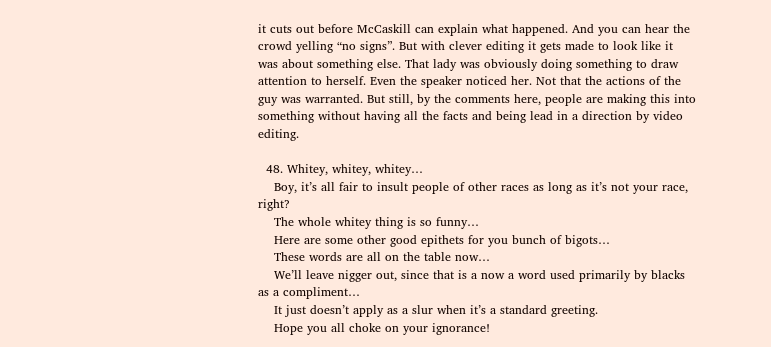it cuts out before McCaskill can explain what happened. And you can hear the crowd yelling “no signs”. But with clever editing it gets made to look like it was about something else. That lady was obviously doing something to draw attention to herself. Even the speaker noticed her. Not that the actions of the guy was warranted. But still, by the comments here, people are making this into something without having all the facts and being lead in a direction by video editing.

  48. Whitey, whitey, whitey…
    Boy, it’s all fair to insult people of other races as long as it’s not your race, right?
    The whole whitey thing is so funny…
    Here are some other good epithets for you bunch of bigots…
    These words are all on the table now…
    We’ll leave nigger out, since that is a now a word used primarily by blacks as a compliment…
    It just doesn’t apply as a slur when it’s a standard greeting.
    Hope you all choke on your ignorance!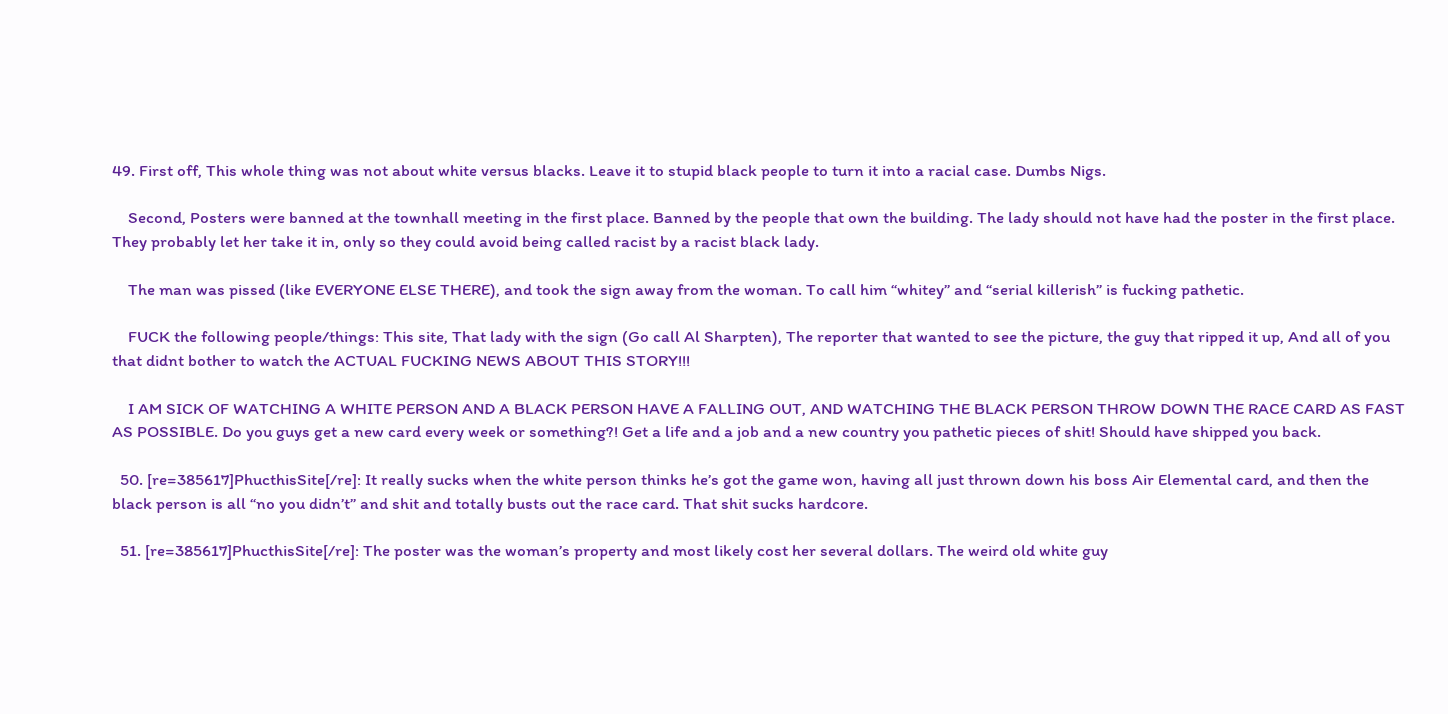49. First off, This whole thing was not about white versus blacks. Leave it to stupid black people to turn it into a racial case. Dumbs Nigs.

    Second, Posters were banned at the townhall meeting in the first place. Banned by the people that own the building. The lady should not have had the poster in the first place. They probably let her take it in, only so they could avoid being called racist by a racist black lady.

    The man was pissed (like EVERYONE ELSE THERE), and took the sign away from the woman. To call him “whitey” and “serial killerish” is fucking pathetic.

    FUCK the following people/things: This site, That lady with the sign (Go call Al Sharpten), The reporter that wanted to see the picture, the guy that ripped it up, And all of you that didnt bother to watch the ACTUAL FUCKING NEWS ABOUT THIS STORY!!!

    I AM SICK OF WATCHING A WHITE PERSON AND A BLACK PERSON HAVE A FALLING OUT, AND WATCHING THE BLACK PERSON THROW DOWN THE RACE CARD AS FAST AS POSSIBLE. Do you guys get a new card every week or something?! Get a life and a job and a new country you pathetic pieces of shit! Should have shipped you back.

  50. [re=385617]PhucthisSite[/re]: It really sucks when the white person thinks he’s got the game won, having all just thrown down his boss Air Elemental card, and then the black person is all “no you didn’t” and shit and totally busts out the race card. That shit sucks hardcore.

  51. [re=385617]PhucthisSite[/re]: The poster was the woman’s property and most likely cost her several dollars. The weird old white guy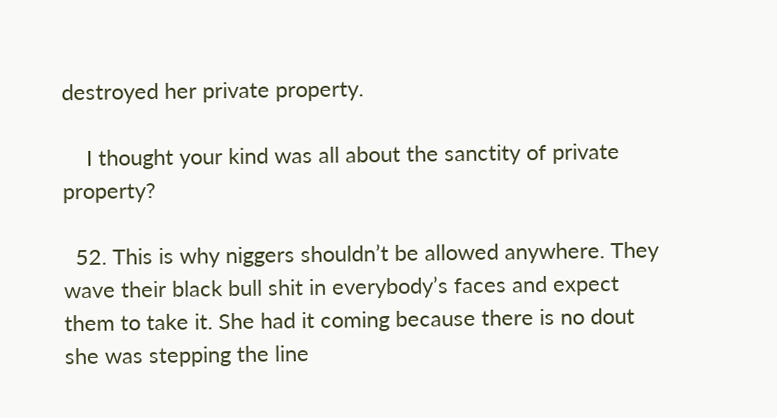destroyed her private property.

    I thought your kind was all about the sanctity of private property?

  52. This is why niggers shouldn’t be allowed anywhere. They wave their black bull shit in everybody’s faces and expect them to take it. She had it coming because there is no dout she was stepping the line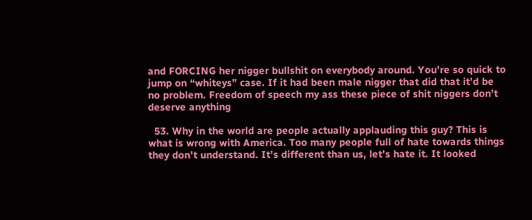and FORCING her nigger bullshit on everybody around. You’re so quick to jump on “whiteys” case. If it had been male nigger that did that it’d be no problem. Freedom of speech my ass these piece of shit niggers don’t deserve anything

  53. Why in the world are people actually applauding this guy? This is what is wrong with America. Too many people full of hate towards things they don’t understand. It’s different than us, let’s hate it. It looked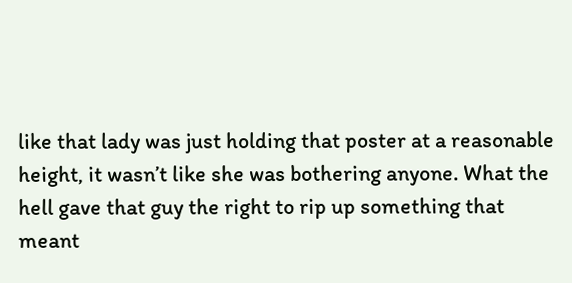like that lady was just holding that poster at a reasonable height, it wasn’t like she was bothering anyone. What the hell gave that guy the right to rip up something that meant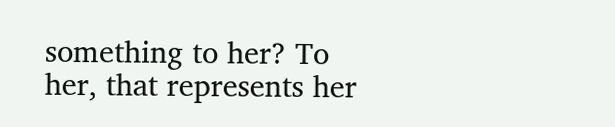something to her? To her, that represents her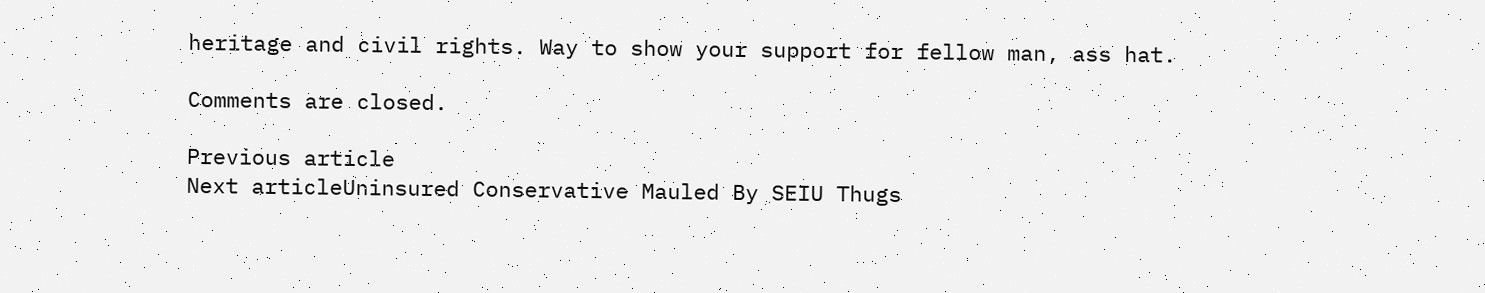heritage and civil rights. Way to show your support for fellow man, ass hat.

Comments are closed.

Previous article
Next articleUninsured Conservative Mauled By SEIU Thugs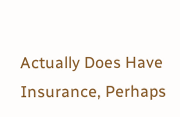Actually Does Have Insurance, Perhaps